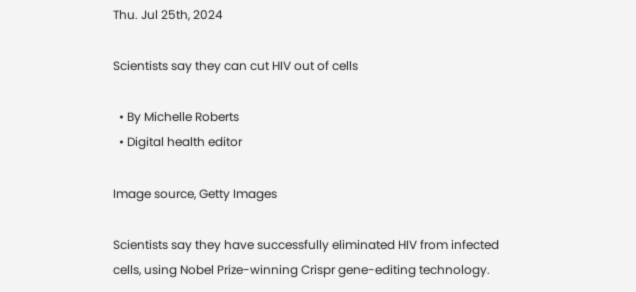Thu. Jul 25th, 2024

Scientists say they can cut HIV out of cells

  • By Michelle Roberts
  • Digital health editor

Image source, Getty Images

Scientists say they have successfully eliminated HIV from infected cells, using Nobel Prize-winning Crispr gene-editing technology.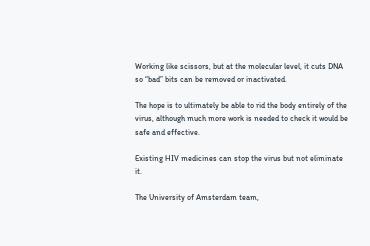Working like scissors, but at the molecular level, it cuts DNA so “bad” bits can be removed or inactivated.

The hope is to ultimately be able to rid the body entirely of the virus, although much more work is needed to check it would be safe and effective.

Existing HIV medicines can stop the virus but not eliminate it.

The University of Amsterdam team,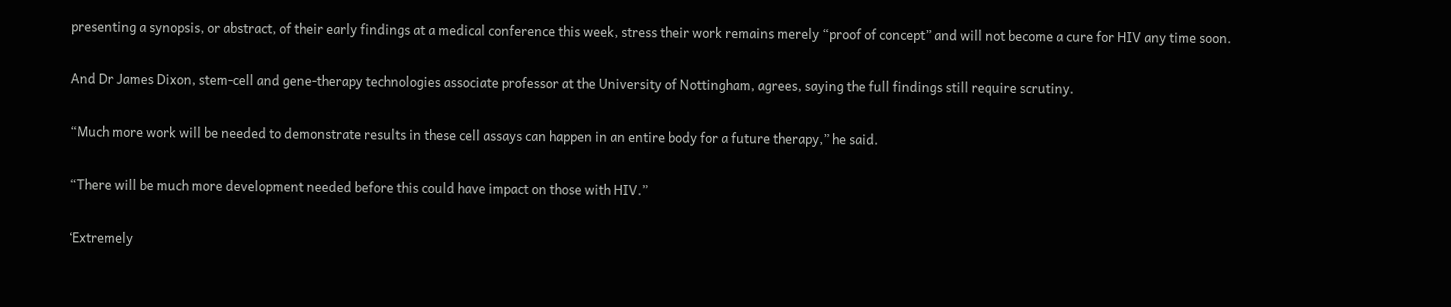presenting a synopsis, or abstract, of their early findings at a medical conference this week, stress their work remains merely “proof of concept” and will not become a cure for HIV any time soon.

And Dr James Dixon, stem-cell and gene-therapy technologies associate professor at the University of Nottingham, agrees, saying the full findings still require scrutiny.

“Much more work will be needed to demonstrate results in these cell assays can happen in an entire body for a future therapy,” he said.

“There will be much more development needed before this could have impact on those with HIV.”

‘Extremely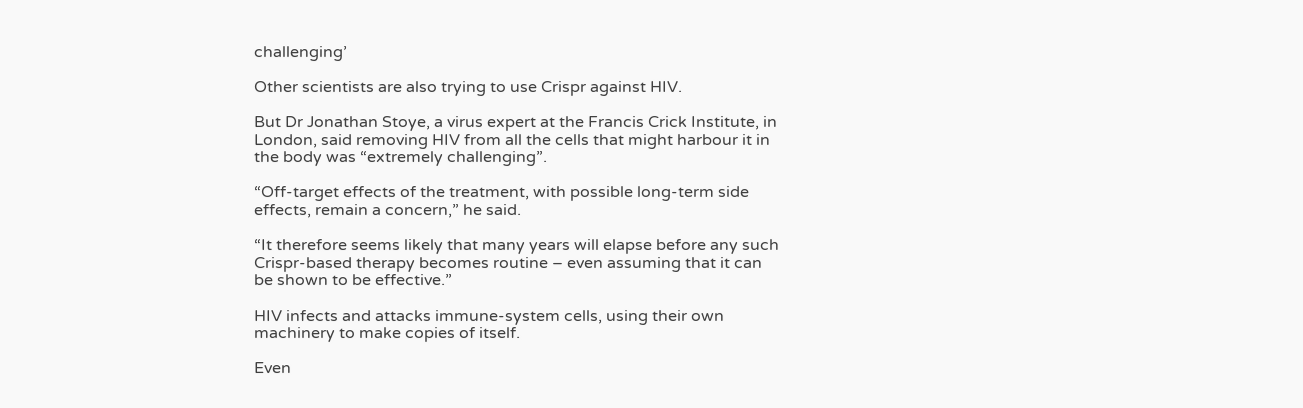challenging’

Other scientists are also trying to use Crispr against HIV.

But Dr Jonathan Stoye, a virus expert at the Francis Crick Institute, in London, said removing HIV from all the cells that might harbour it in the body was “extremely challenging”.

“Off-target effects of the treatment, with possible long-term side effects, remain a concern,” he said.

“It therefore seems likely that many years will elapse before any such Crispr-based therapy becomes routine – even assuming that it can be shown to be effective.”

HIV infects and attacks immune-system cells, using their own machinery to make copies of itself.

Even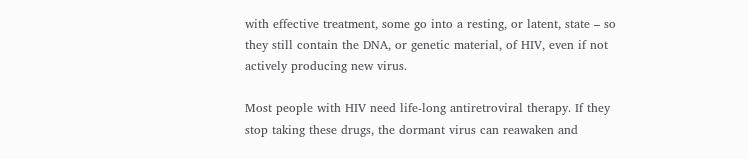with effective treatment, some go into a resting, or latent, state – so they still contain the DNA, or genetic material, of HIV, even if not actively producing new virus.

Most people with HIV need life-long antiretroviral therapy. If they stop taking these drugs, the dormant virus can reawaken and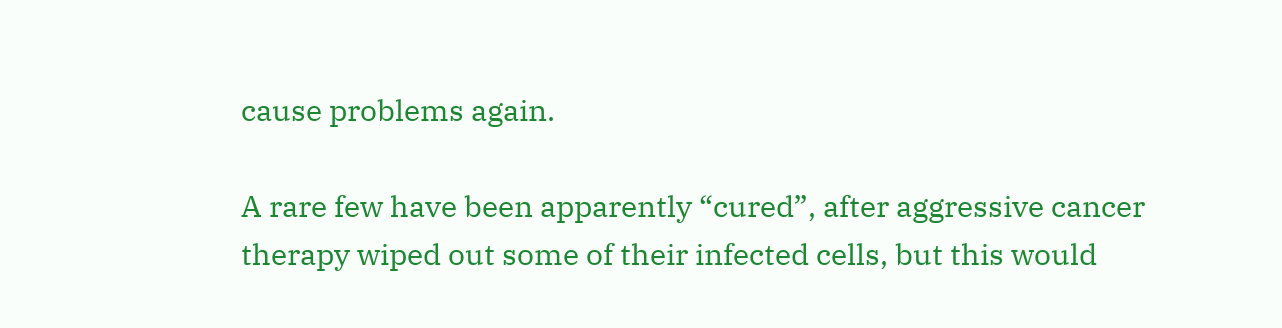cause problems again.

A rare few have been apparently “cured”, after aggressive cancer therapy wiped out some of their infected cells, but this would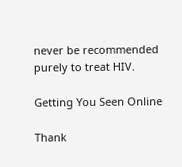never be recommended purely to treat HIV.

Getting You Seen Online

Thank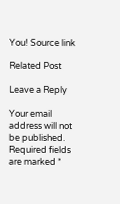You! Source link

Related Post

Leave a Reply

Your email address will not be published. Required fields are marked *